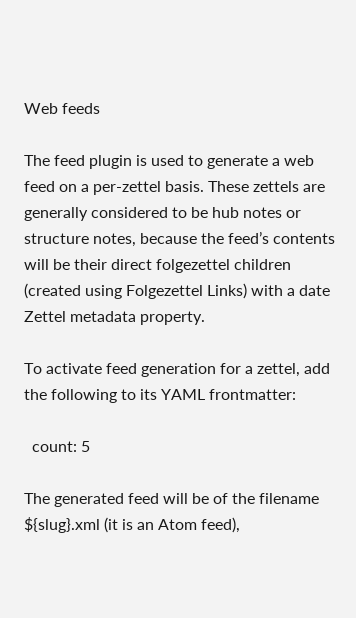Web feeds

The feed plugin is used to generate a web feed on a per-zettel basis. These zettels are generally considered to be hub notes or structure notes, because the feed’s contents will be their direct folgezettel children (created using Folgezettel Links) with a date Zettel metadata property.

To activate feed generation for a zettel, add the following to its YAML frontmatter:

  count: 5

The generated feed will be of the filename ${slug}.xml (it is an Atom feed),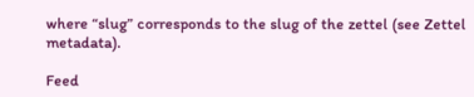where “slug” corresponds to the slug of the zettel (see Zettel metadata).

Feed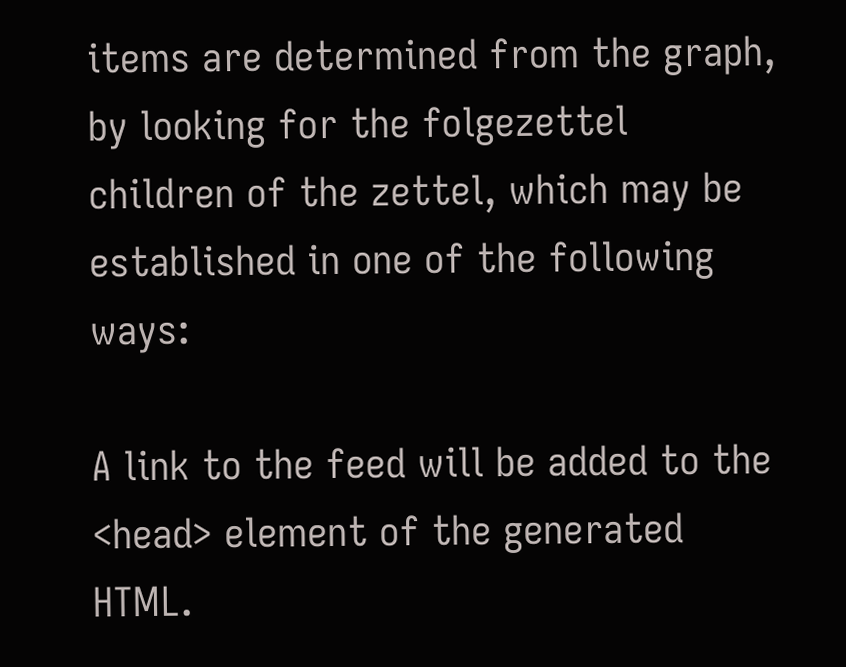items are determined from the graph, by looking for the folgezettel children of the zettel, which may be established in one of the following ways:

A link to the feed will be added to the <head> element of the generated HTML.